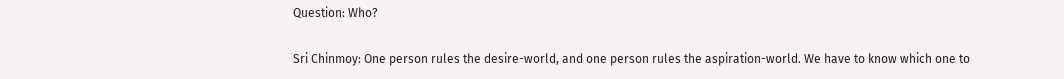Question: Who?

Sri Chinmoy: One person rules the desire-world, and one person rules the aspiration-world. We have to know which one to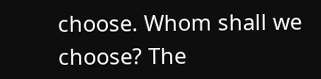choose. Whom shall we choose? The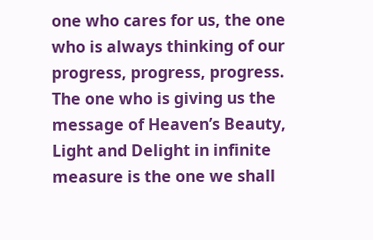one who cares for us, the one who is always thinking of our progress, progress, progress. The one who is giving us the message of Heaven’s Beauty, Light and Delight in infinite measure is the one we shall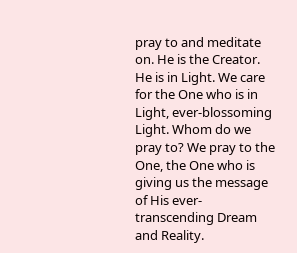pray to and meditate on. He is the Creator. He is in Light. We care for the One who is in Light, ever-blossoming Light. Whom do we pray to? We pray to the One, the One who is giving us the message of His ever-transcending Dream and Reality.